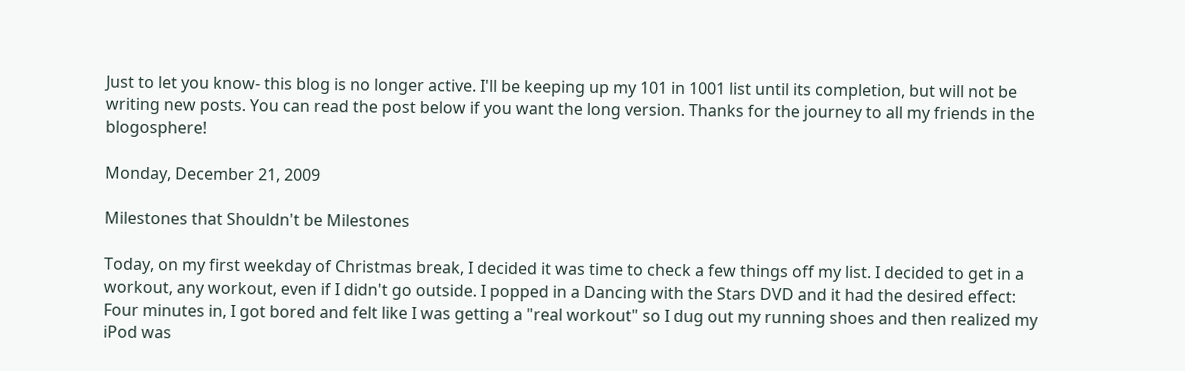Just to let you know- this blog is no longer active. I'll be keeping up my 101 in 1001 list until its completion, but will not be writing new posts. You can read the post below if you want the long version. Thanks for the journey to all my friends in the blogosphere!

Monday, December 21, 2009

Milestones that Shouldn't be Milestones

Today, on my first weekday of Christmas break, I decided it was time to check a few things off my list. I decided to get in a workout, any workout, even if I didn't go outside. I popped in a Dancing with the Stars DVD and it had the desired effect: Four minutes in, I got bored and felt like I was getting a "real workout" so I dug out my running shoes and then realized my iPod was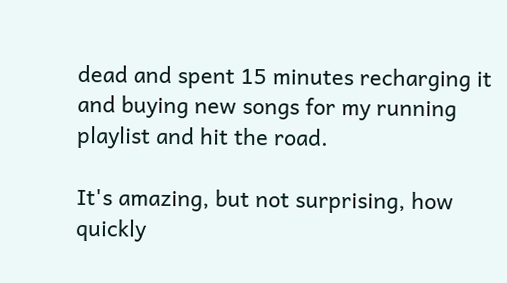dead and spent 15 minutes recharging it and buying new songs for my running playlist and hit the road.

It's amazing, but not surprising, how quickly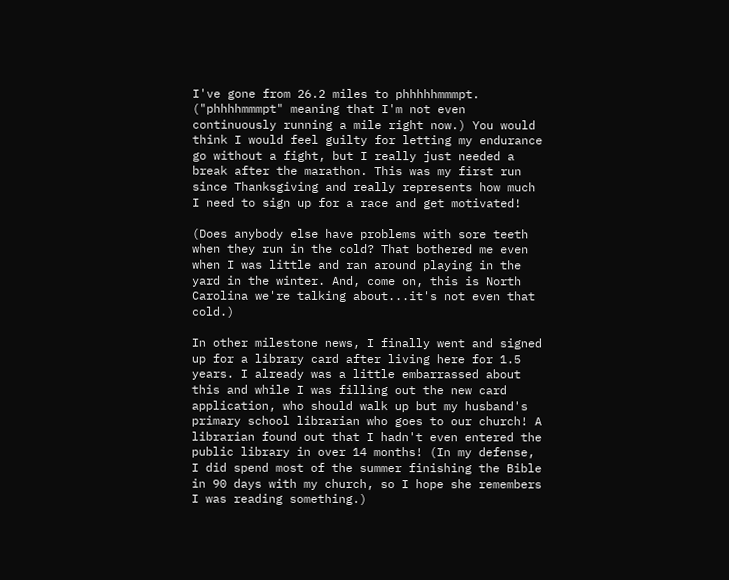I've gone from 26.2 miles to phhhhhmmmpt. ("phhhhmmmpt" meaning that I'm not even continuously running a mile right now.) You would think I would feel guilty for letting my endurance go without a fight, but I really just needed a break after the marathon. This was my first run since Thanksgiving and really represents how much I need to sign up for a race and get motivated!

(Does anybody else have problems with sore teeth when they run in the cold? That bothered me even when I was little and ran around playing in the yard in the winter. And, come on, this is North Carolina we're talking about...it's not even that cold.)

In other milestone news, I finally went and signed up for a library card after living here for 1.5 years. I already was a little embarrassed about this and while I was filling out the new card application, who should walk up but my husband's primary school librarian who goes to our church! A librarian found out that I hadn't even entered the public library in over 14 months! (In my defense, I did spend most of the summer finishing the Bible in 90 days with my church, so I hope she remembers I was reading something.)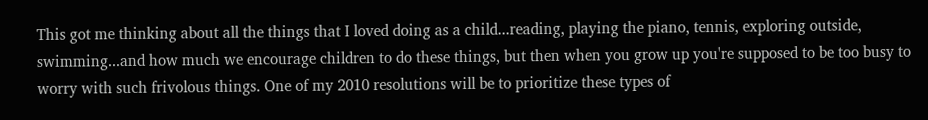This got me thinking about all the things that I loved doing as a child...reading, playing the piano, tennis, exploring outside, swimming...and how much we encourage children to do these things, but then when you grow up you're supposed to be too busy to worry with such frivolous things. One of my 2010 resolutions will be to prioritize these types of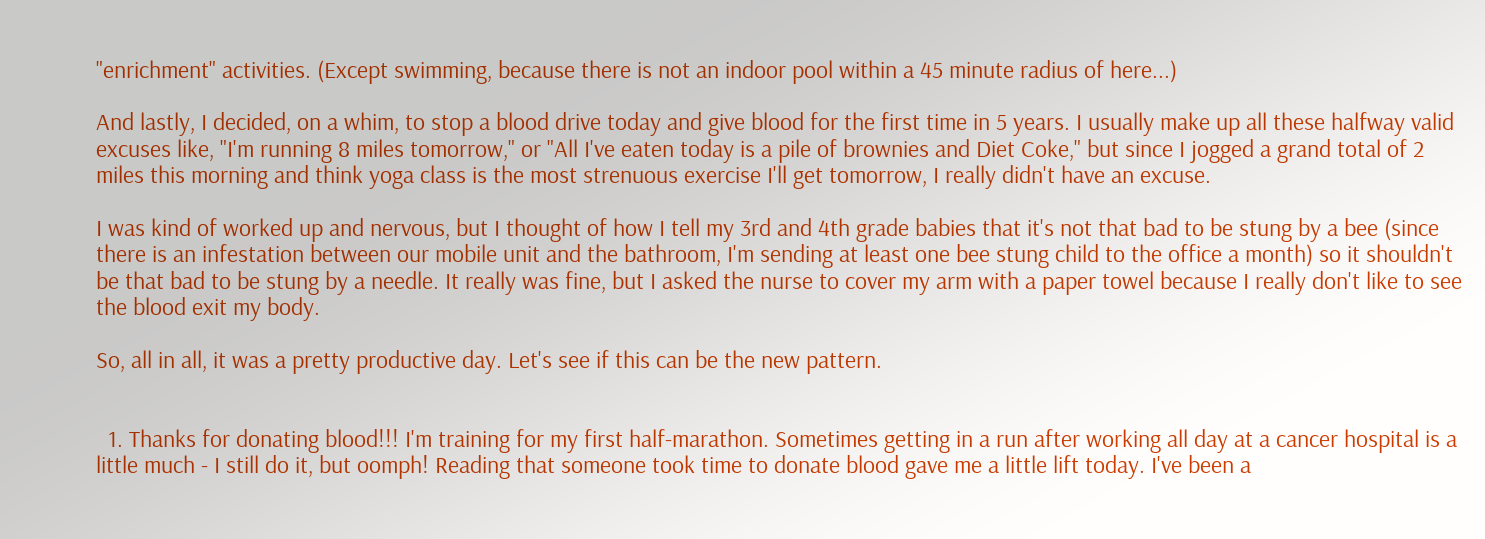"enrichment" activities. (Except swimming, because there is not an indoor pool within a 45 minute radius of here...)

And lastly, I decided, on a whim, to stop a blood drive today and give blood for the first time in 5 years. I usually make up all these halfway valid excuses like, "I'm running 8 miles tomorrow," or "All I've eaten today is a pile of brownies and Diet Coke," but since I jogged a grand total of 2 miles this morning and think yoga class is the most strenuous exercise I'll get tomorrow, I really didn't have an excuse.

I was kind of worked up and nervous, but I thought of how I tell my 3rd and 4th grade babies that it's not that bad to be stung by a bee (since there is an infestation between our mobile unit and the bathroom, I'm sending at least one bee stung child to the office a month) so it shouldn't be that bad to be stung by a needle. It really was fine, but I asked the nurse to cover my arm with a paper towel because I really don't like to see the blood exit my body.

So, all in all, it was a pretty productive day. Let's see if this can be the new pattern.


  1. Thanks for donating blood!!! I'm training for my first half-marathon. Sometimes getting in a run after working all day at a cancer hospital is a little much - I still do it, but oomph! Reading that someone took time to donate blood gave me a little lift today. I've been a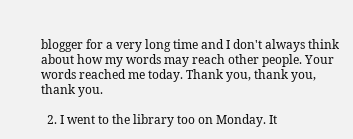blogger for a very long time and I don't always think about how my words may reach other people. Your words reached me today. Thank you, thank you, thank you.

  2. I went to the library too on Monday. It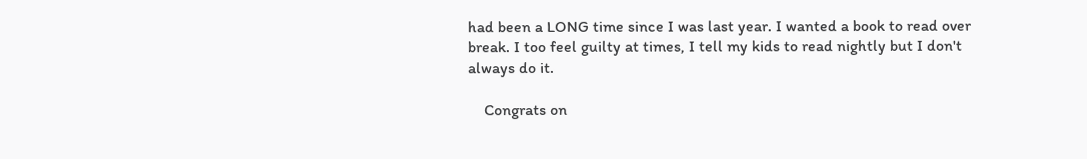had been a LONG time since I was last year. I wanted a book to read over break. I too feel guilty at times, I tell my kids to read nightly but I don't always do it.

    Congrats on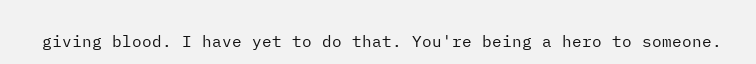giving blood. I have yet to do that. You're being a hero to someone.